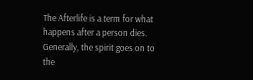The Afterlife is a term for what happens after a person dies. Generally, the spirit goes on to the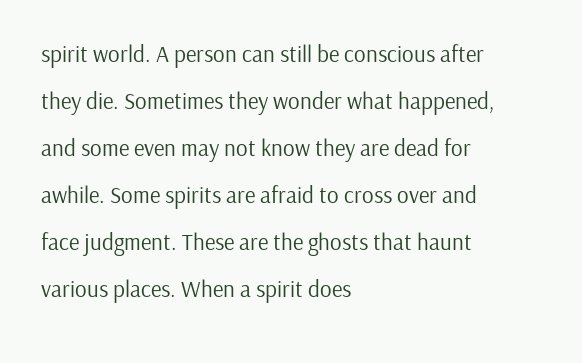spirit world. A person can still be conscious after they die. Sometimes they wonder what happened, and some even may not know they are dead for awhile. Some spirits are afraid to cross over and face judgment. These are the ghosts that haunt various places. When a spirit does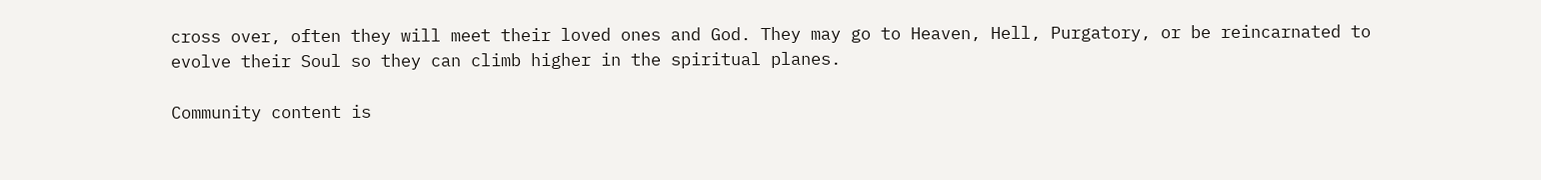cross over, often they will meet their loved ones and God. They may go to Heaven, Hell, Purgatory, or be reincarnated to evolve their Soul so they can climb higher in the spiritual planes.

Community content is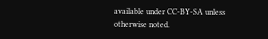available under CC-BY-SA unless otherwise noted.